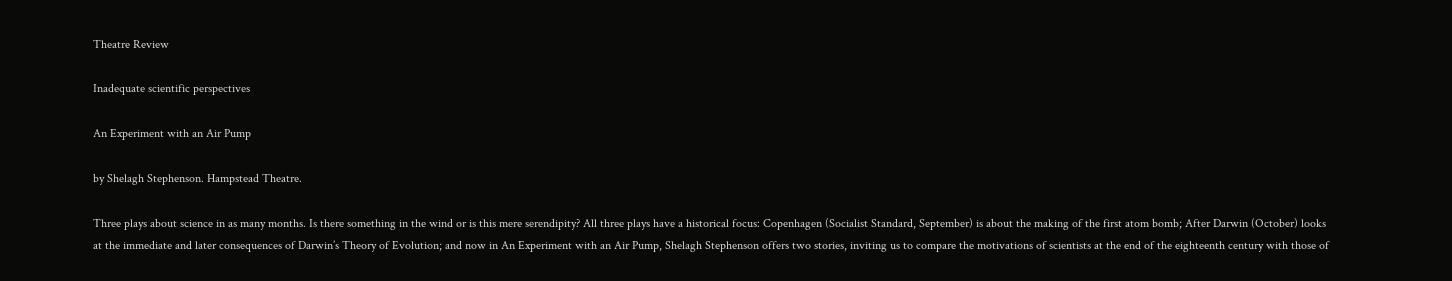Theatre Review

Inadequate scientific perspectives

An Experiment with an Air Pump

by Shelagh Stephenson. Hampstead Theatre.

Three plays about science in as many months. Is there something in the wind or is this mere serendipity? All three plays have a historical focus: Copenhagen (Socialist Standard, September) is about the making of the first atom bomb; After Darwin (October) looks at the immediate and later consequences of Darwin’s Theory of Evolution; and now in An Experiment with an Air Pump, Shelagh Stephenson offers two stories, inviting us to compare the motivations of scientists at the end of the eighteenth century with those of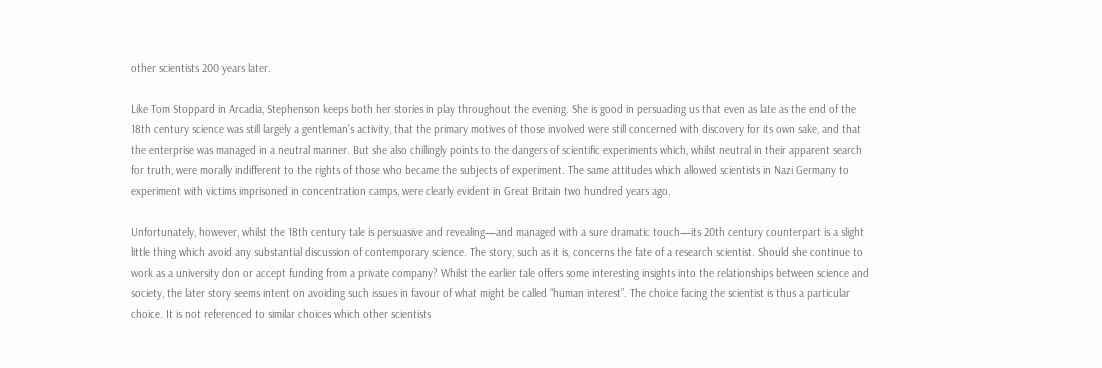other scientists 200 years later.

Like Tom Stoppard in Arcadia, Stephenson keeps both her stories in play throughout the evening. She is good in persuading us that even as late as the end of the 18th century science was still largely a gentleman’s activity, that the primary motives of those involved were still concerned with discovery for its own sake, and that the enterprise was managed in a neutral manner. But she also chillingly points to the dangers of scientific experiments which, whilst neutral in their apparent search for truth, were morally indifferent to the rights of those who became the subjects of experiment. The same attitudes which allowed scientists in Nazi Germany to experiment with victims imprisoned in concentration camps, were clearly evident in Great Britain two hundred years ago.

Unfortunately, however, whilst the 18th century tale is persuasive and revealing—and managed with a sure dramatic touch—its 20th century counterpart is a slight little thing which avoid any substantial discussion of contemporary science. The story, such as it is, concerns the fate of a research scientist. Should she continue to work as a university don or accept funding from a private company? Whilst the earlier tale offers some interesting insights into the relationships between science and society, the later story seems intent on avoiding such issues in favour of what might be called “human interest”. The choice facing the scientist is thus a particular choice. It is not referenced to similar choices which other scientists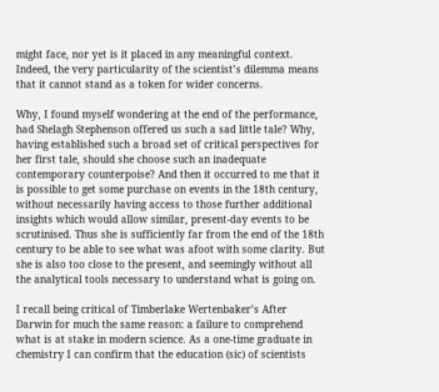might face, nor yet is it placed in any meaningful context. Indeed, the very particularity of the scientist’s dilemma means that it cannot stand as a token for wider concerns.

Why, I found myself wondering at the end of the performance, had Shelagh Stephenson offered us such a sad little tale? Why, having established such a broad set of critical perspectives for her first tale, should she choose such an inadequate contemporary counterpoise? And then it occurred to me that it is possible to get some purchase on events in the 18th century, without necessarily having access to those further additional insights which would allow similar, present-day events to be scrutinised. Thus she is sufficiently far from the end of the 18th century to be able to see what was afoot with some clarity. But she is also too close to the present, and seemingly without all the analytical tools necessary to understand what is going on.

I recall being critical of Timberlake Wertenbaker’s After Darwin for much the same reason: a failure to comprehend what is at stake in modern science. As a one-time graduate in chemistry I can confirm that the education (sic) of scientists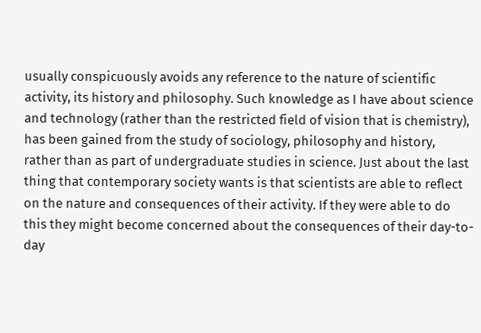usually conspicuously avoids any reference to the nature of scientific activity, its history and philosophy. Such knowledge as I have about science and technology (rather than the restricted field of vision that is chemistry), has been gained from the study of sociology, philosophy and history, rather than as part of undergraduate studies in science. Just about the last thing that contemporary society wants is that scientists are able to reflect on the nature and consequences of their activity. If they were able to do this they might become concerned about the consequences of their day-to-day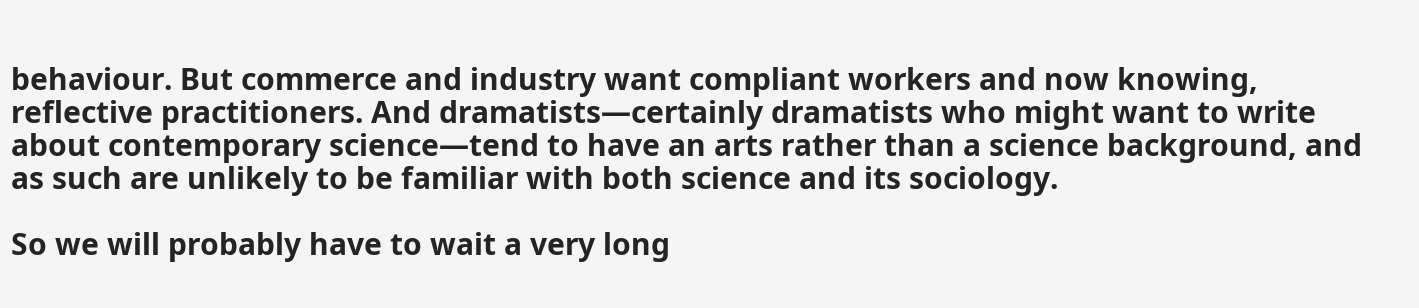behaviour. But commerce and industry want compliant workers and now knowing, reflective practitioners. And dramatists—certainly dramatists who might want to write about contemporary science—tend to have an arts rather than a science background, and as such are unlikely to be familiar with both science and its sociology.

So we will probably have to wait a very long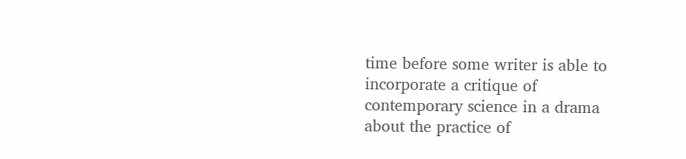time before some writer is able to incorporate a critique of contemporary science in a drama about the practice of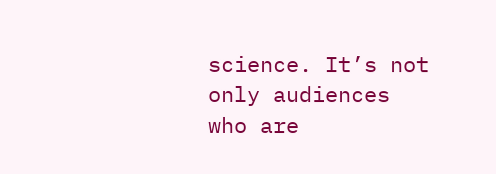science. It’s not only audiences who are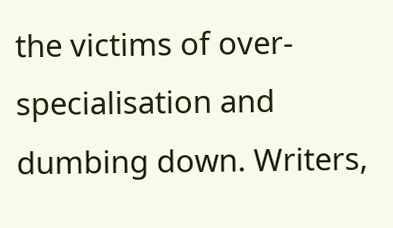the victims of over-specialisation and dumbing down. Writers,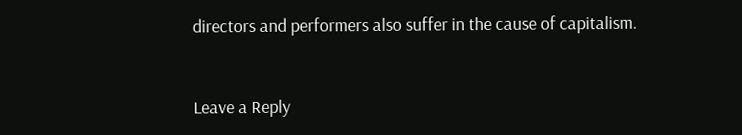directors and performers also suffer in the cause of capitalism.


Leave a Reply